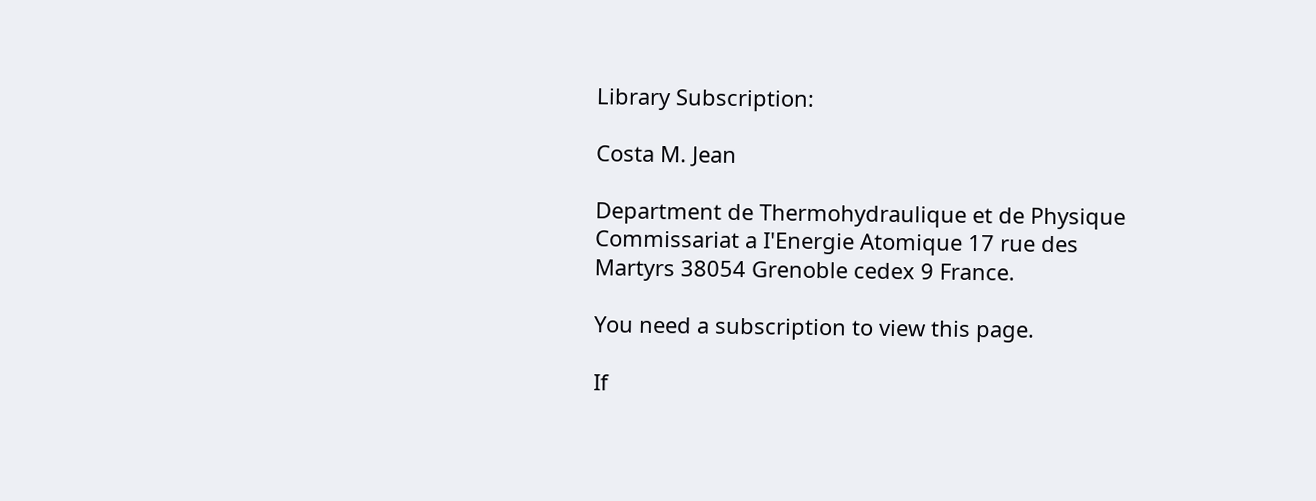Library Subscription:

Costa M. Jean

Department de Thermohydraulique et de Physique Commissariat a I'Energie Atomique 17 rue des Martyrs 38054 Grenoble cedex 9 France.

You need a subscription to view this page.

If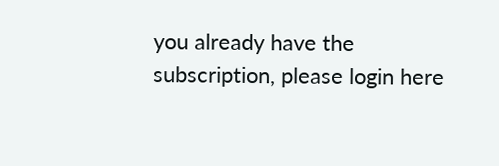you already have the subscription, please login here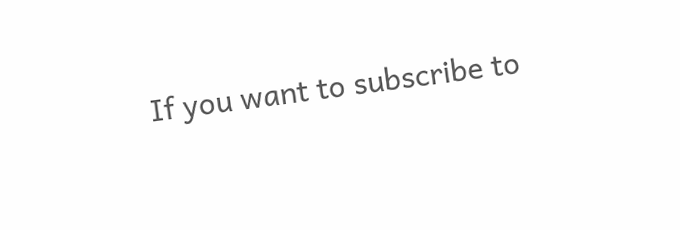If you want to subscribe to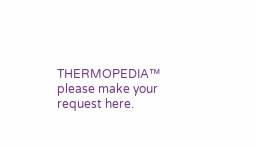THERMOPEDIA™ please make your request here.